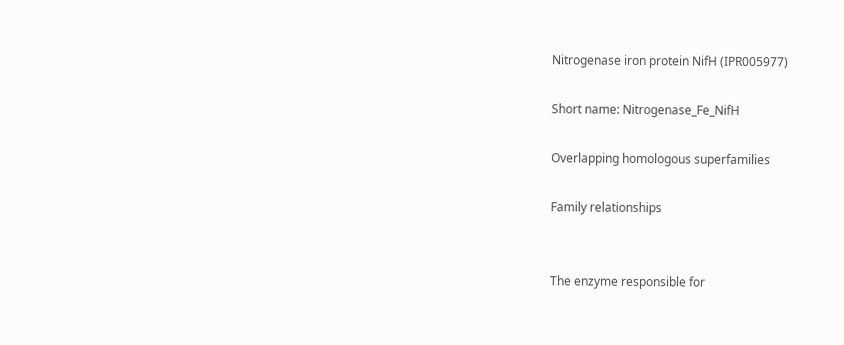Nitrogenase iron protein NifH (IPR005977)

Short name: Nitrogenase_Fe_NifH

Overlapping homologous superfamilies

Family relationships


The enzyme responsible for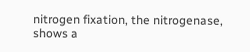nitrogen fixation, the nitrogenase, shows a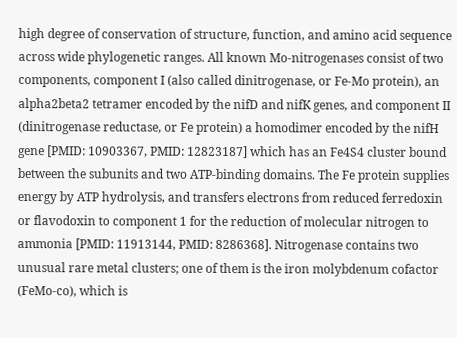high degree of conservation of structure, function, and amino acid sequence across wide phylogenetic ranges. All known Mo-nitrogenases consist of two components, component I (also called dinitrogenase, or Fe-Mo protein), an alpha2beta2 tetramer encoded by the nifD and nifK genes, and component II (dinitrogenase reductase, or Fe protein) a homodimer encoded by the nifH gene [PMID: 10903367, PMID: 12823187] which has an Fe4S4 cluster bound between the subunits and two ATP-binding domains. The Fe protein supplies energy by ATP hydrolysis, and transfers electrons from reduced ferredoxin or flavodoxin to component 1 for the reduction of molecular nitrogen to ammonia [PMID: 11913144, PMID: 8286368]. Nitrogenase contains two unusual rare metal clusters; one of them is the iron molybdenum cofactor (FeMo-co), which is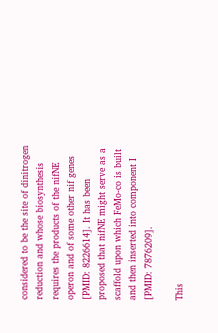considered to be the site of dinitrogen reduction and whose biosynthesis requires the products of the nifNE operon and of some other nif genes [PMID: 8226614]. It has been proposed that nifNE might serve as a scaffold upon which FeMo-co is built and then inserted into component I [PMID: 7876209].

This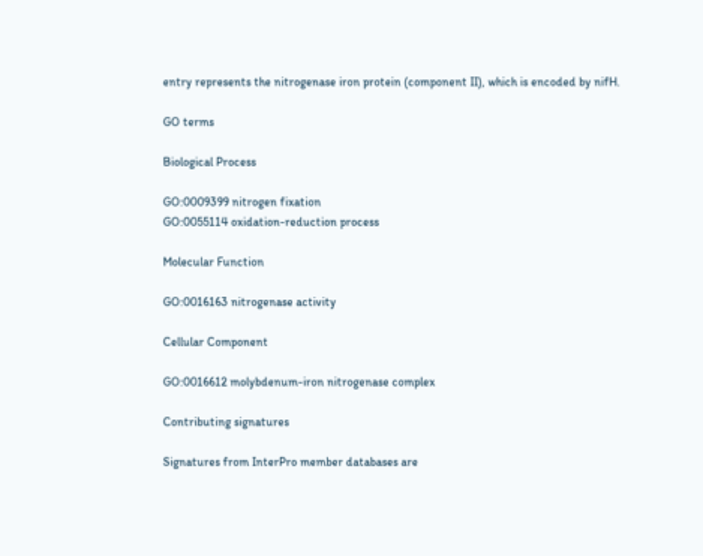entry represents the nitrogenase iron protein (component II), which is encoded by nifH.

GO terms

Biological Process

GO:0009399 nitrogen fixation
GO:0055114 oxidation-reduction process

Molecular Function

GO:0016163 nitrogenase activity

Cellular Component

GO:0016612 molybdenum-iron nitrogenase complex

Contributing signatures

Signatures from InterPro member databases are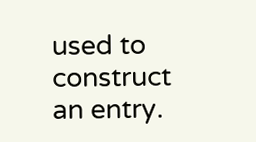used to construct an entry.